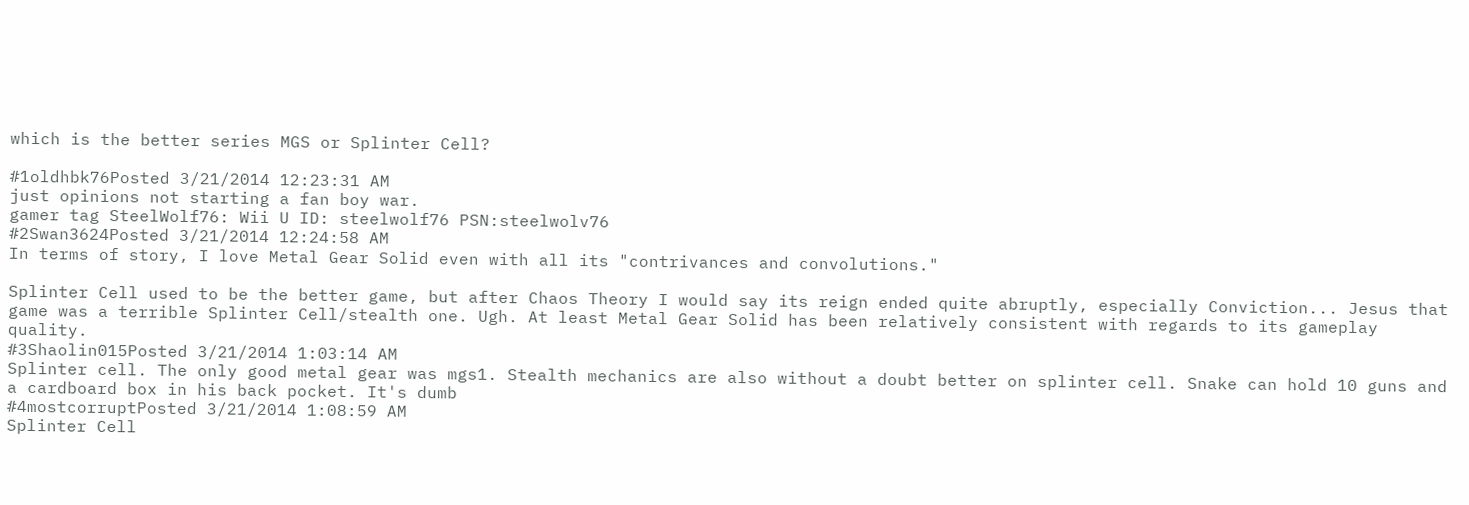which is the better series MGS or Splinter Cell?

#1oldhbk76Posted 3/21/2014 12:23:31 AM
just opinions not starting a fan boy war.
gamer tag SteelWolf76: Wii U ID: steelwolf76 PSN:steelwolv76
#2Swan3624Posted 3/21/2014 12:24:58 AM
In terms of story, I love Metal Gear Solid even with all its "contrivances and convolutions."

Splinter Cell used to be the better game, but after Chaos Theory I would say its reign ended quite abruptly, especially Conviction... Jesus that game was a terrible Splinter Cell/stealth one. Ugh. At least Metal Gear Solid has been relatively consistent with regards to its gameplay quality.
#3Shaolin015Posted 3/21/2014 1:03:14 AM
Splinter cell. The only good metal gear was mgs1. Stealth mechanics are also without a doubt better on splinter cell. Snake can hold 10 guns and a cardboard box in his back pocket. It's dumb
#4mostcorruptPosted 3/21/2014 1:08:59 AM
Splinter Cell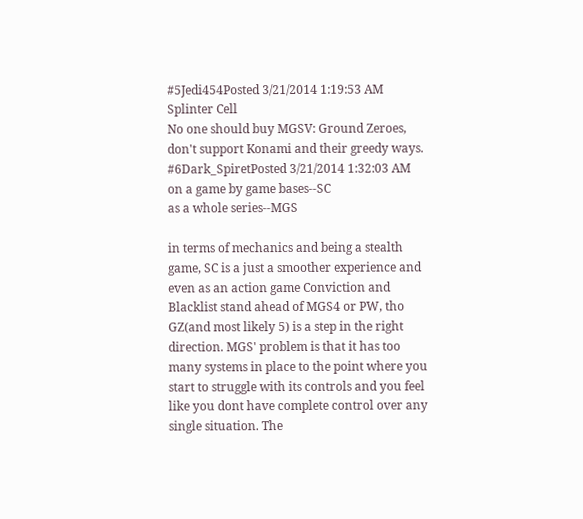#5Jedi454Posted 3/21/2014 1:19:53 AM
Splinter Cell
No one should buy MGSV: Ground Zeroes, don't support Konami and their greedy ways.
#6Dark_SpiretPosted 3/21/2014 1:32:03 AM
on a game by game bases--SC
as a whole series--MGS

in terms of mechanics and being a stealth game, SC is a just a smoother experience and even as an action game Conviction and Blacklist stand ahead of MGS4 or PW, tho GZ(and most likely 5) is a step in the right direction. MGS' problem is that it has too many systems in place to the point where you start to struggle with its controls and you feel like you dont have complete control over any single situation. The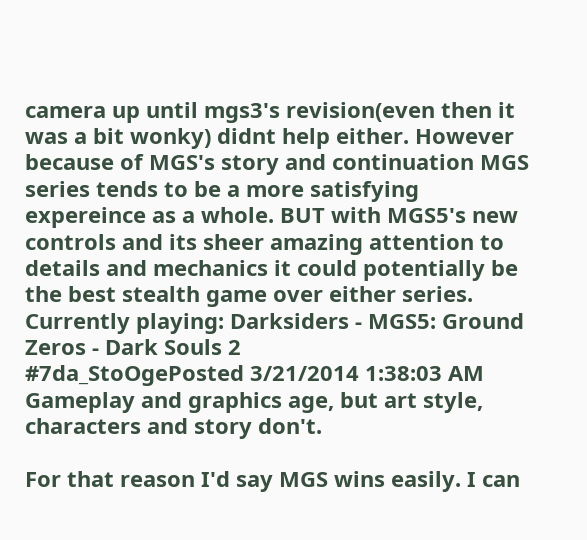camera up until mgs3's revision(even then it was a bit wonky) didnt help either. However because of MGS's story and continuation MGS series tends to be a more satisfying expereince as a whole. BUT with MGS5's new controls and its sheer amazing attention to details and mechanics it could potentially be the best stealth game over either series.
Currently playing: Darksiders - MGS5: Ground Zeros - Dark Souls 2
#7da_StoOgePosted 3/21/2014 1:38:03 AM
Gameplay and graphics age, but art style, characters and story don't.

For that reason I'd say MGS wins easily. I can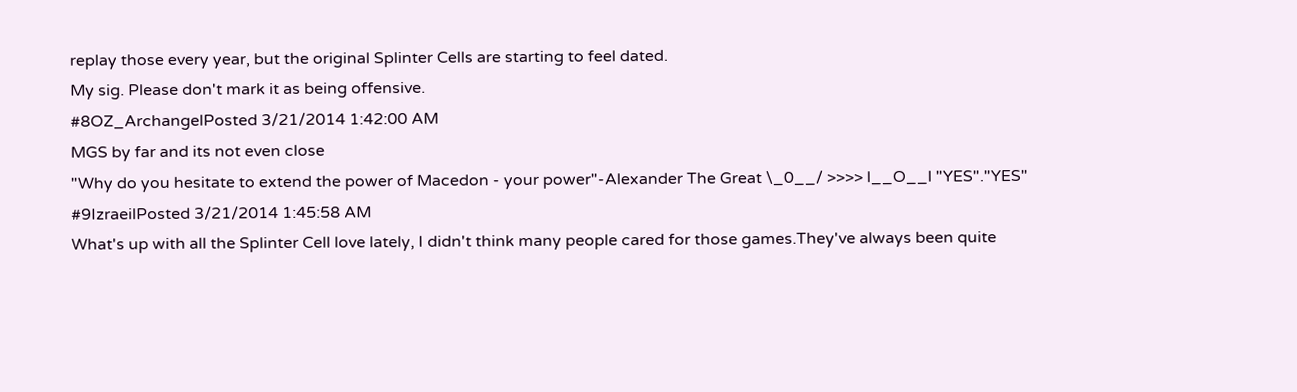replay those every year, but the original Splinter Cells are starting to feel dated.
My sig. Please don't mark it as being offensive.
#8OZ_ArchangelPosted 3/21/2014 1:42:00 AM
MGS by far and its not even close
"Why do you hesitate to extend the power of Macedon - your power"-Alexander The Great \_0__/ >>>> l__O__l "YES"."YES"
#9IzraeilPosted 3/21/2014 1:45:58 AM
What's up with all the Splinter Cell love lately, I didn't think many people cared for those games.They've always been quite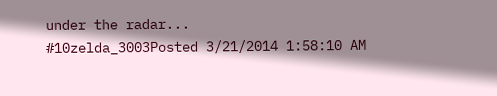under the radar...
#10zelda_3003Posted 3/21/2014 1:58:10 AM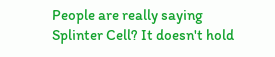People are really saying Splinter Cell? It doesn't hold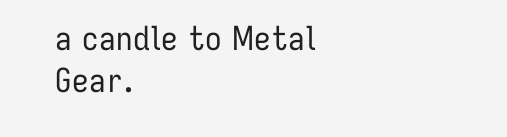a candle to Metal Gear.